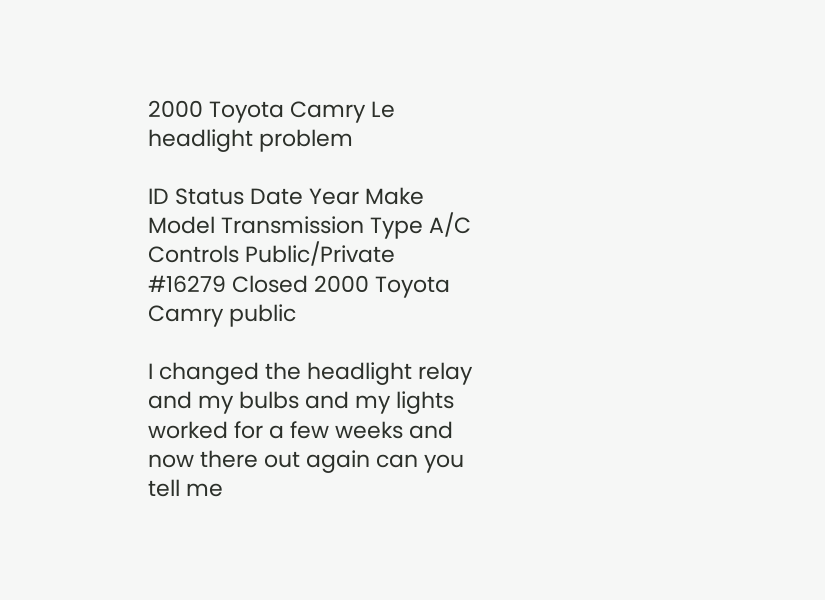2000 Toyota Camry Le headlight problem

ID Status Date Year Make Model Transmission Type A/C Controls Public/Private
#16279 Closed 2000 Toyota Camry public

I changed the headlight relay and my bulbs and my lights worked for a few weeks and now there out again can you tell me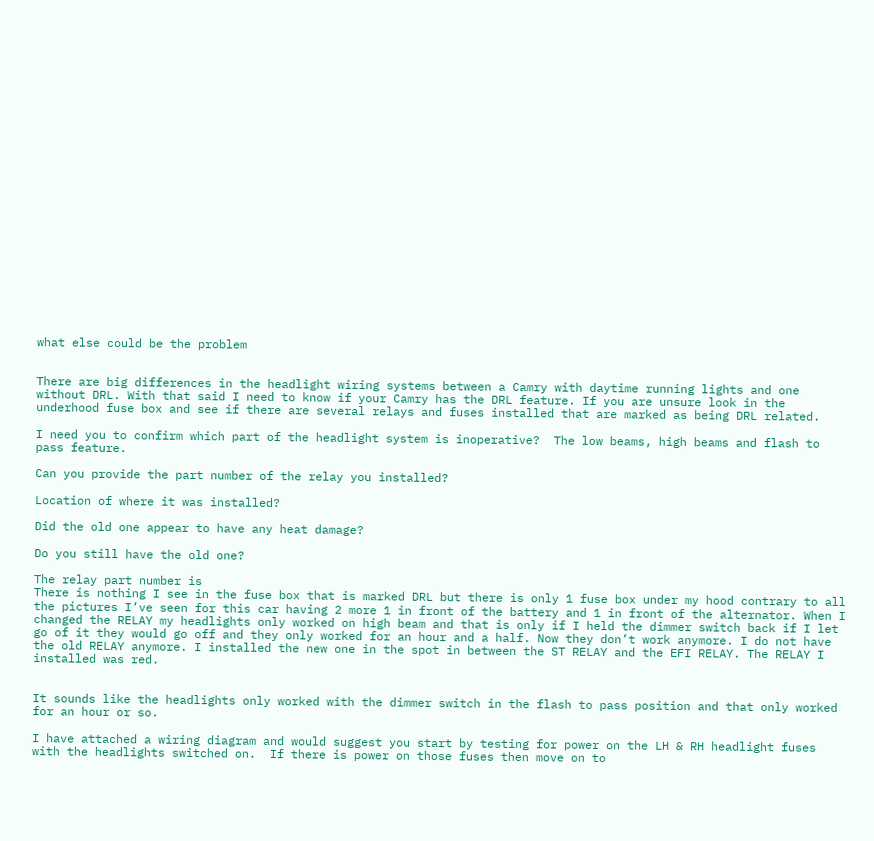what else could be the problem


There are big differences in the headlight wiring systems between a Camry with daytime running lights and one without DRL. With that said I need to know if your Camry has the DRL feature. If you are unsure look in the underhood fuse box and see if there are several relays and fuses installed that are marked as being DRL related.

I need you to confirm which part of the headlight system is inoperative?  The low beams, high beams and flash to pass feature.

Can you provide the part number of the relay you installed?

Location of where it was installed?

Did the old one appear to have any heat damage?

Do you still have the old one?

The relay part number is
There is nothing I see in the fuse box that is marked DRL but there is only 1 fuse box under my hood contrary to all the pictures I’ve seen for this car having 2 more 1 in front of the battery and 1 in front of the alternator. When I changed the RELAY my headlights only worked on high beam and that is only if I held the dimmer switch back if I let go of it they would go off and they only worked for an hour and a half. Now they don’t work anymore. I do not have the old RELAY anymore. I installed the new one in the spot in between the ST RELAY and the EFI RELAY. The RELAY I installed was red.


It sounds like the headlights only worked with the dimmer switch in the flash to pass position and that only worked for an hour or so.

I have attached a wiring diagram and would suggest you start by testing for power on the LH & RH headlight fuses with the headlights switched on.  If there is power on those fuses then move on to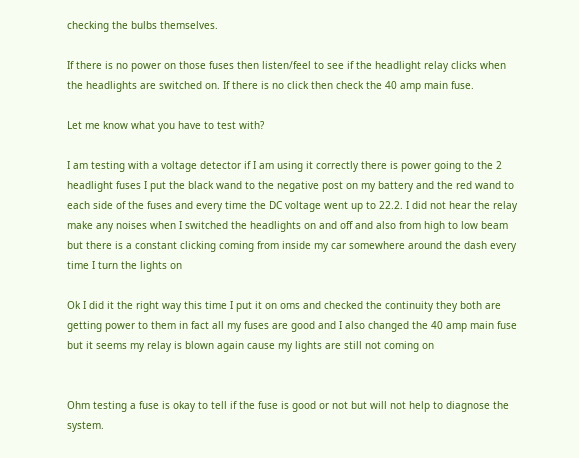checking the bulbs themselves.

If there is no power on those fuses then listen/feel to see if the headlight relay clicks when the headlights are switched on. If there is no click then check the 40 amp main fuse.

Let me know what you have to test with?

I am testing with a voltage detector if I am using it correctly there is power going to the 2 headlight fuses I put the black wand to the negative post on my battery and the red wand to each side of the fuses and every time the DC voltage went up to 22.2. I did not hear the relay make any noises when I switched the headlights on and off and also from high to low beam but there is a constant clicking coming from inside my car somewhere around the dash every time I turn the lights on

Ok I did it the right way this time I put it on oms and checked the continuity they both are getting power to them in fact all my fuses are good and I also changed the 40 amp main fuse but it seems my relay is blown again cause my lights are still not coming on


Ohm testing a fuse is okay to tell if the fuse is good or not but will not help to diagnose the system.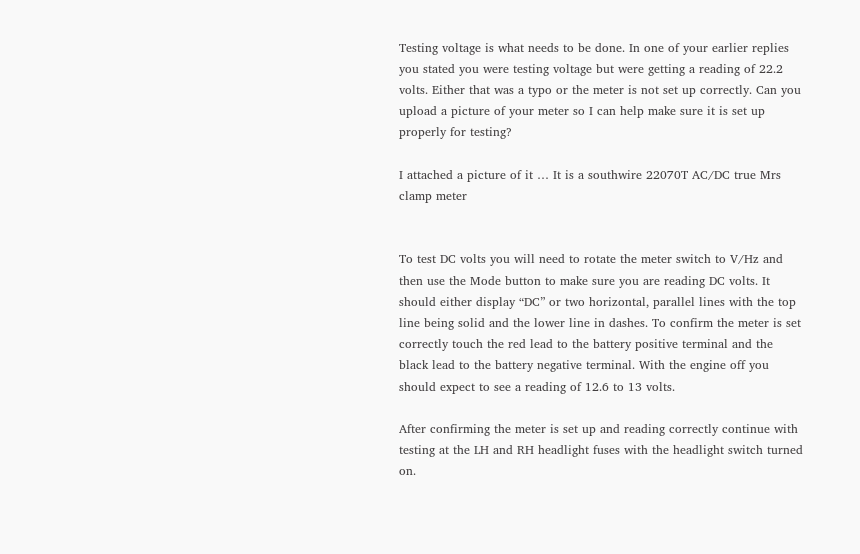Testing voltage is what needs to be done. In one of your earlier replies you stated you were testing voltage but were getting a reading of 22.2 volts. Either that was a typo or the meter is not set up correctly. Can you upload a picture of your meter so I can help make sure it is set up properly for testing?

I attached a picture of it … It is a southwire 22070T AC/DC true Mrs clamp meter


To test DC volts you will need to rotate the meter switch to V/Hz and then use the Mode button to make sure you are reading DC volts. It should either display “DC” or two horizontal, parallel lines with the top line being solid and the lower line in dashes. To confirm the meter is set correctly touch the red lead to the battery positive terminal and the black lead to the battery negative terminal. With the engine off you should expect to see a reading of 12.6 to 13 volts.

After confirming the meter is set up and reading correctly continue with testing at the LH and RH headlight fuses with the headlight switch turned on.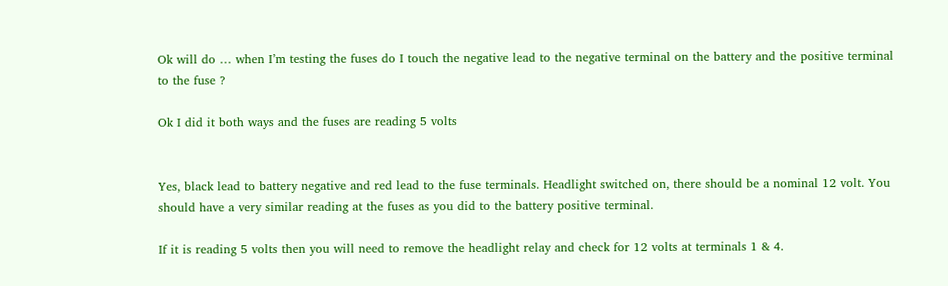Ok will do … when I’m testing the fuses do I touch the negative lead to the negative terminal on the battery and the positive terminal to the fuse ?

Ok I did it both ways and the fuses are reading 5 volts


Yes, black lead to battery negative and red lead to the fuse terminals. Headlight switched on, there should be a nominal 12 volt. You should have a very similar reading at the fuses as you did to the battery positive terminal.

If it is reading 5 volts then you will need to remove the headlight relay and check for 12 volts at terminals 1 & 4.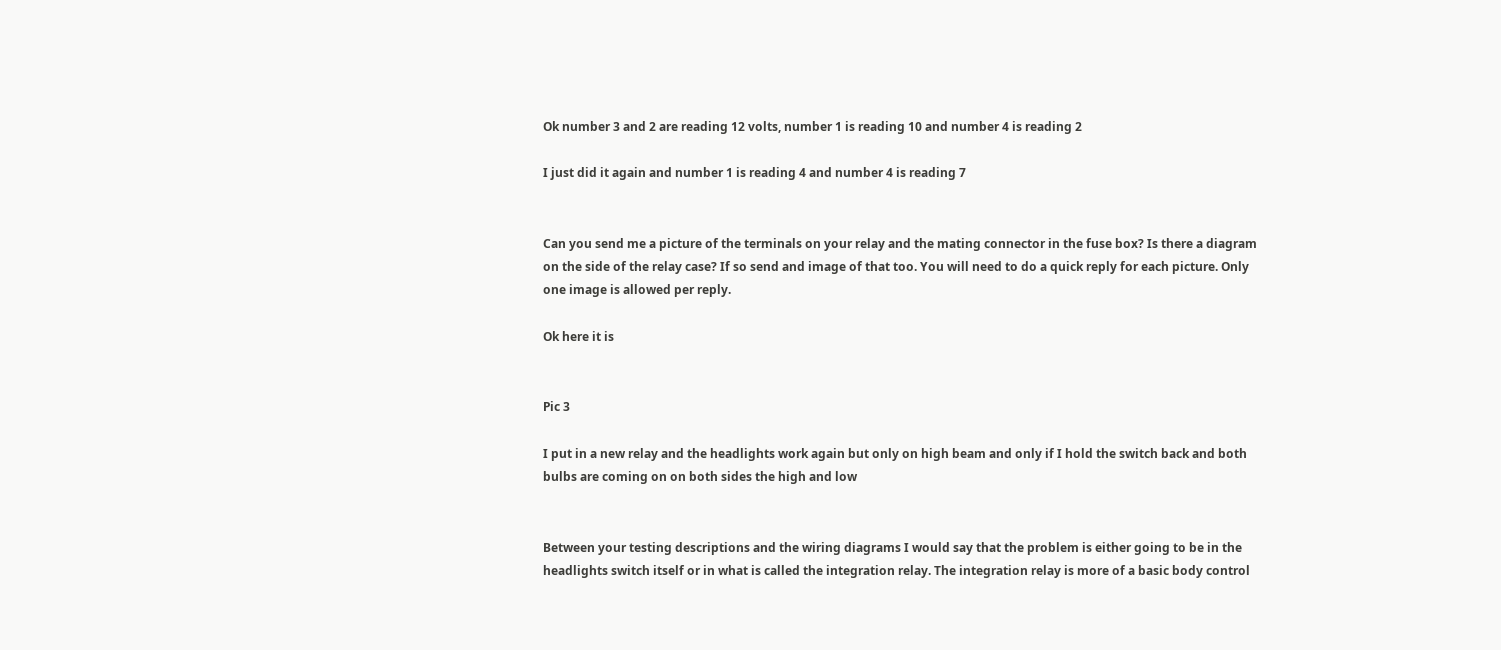Ok number 3 and 2 are reading 12 volts, number 1 is reading 10 and number 4 is reading 2

I just did it again and number 1 is reading 4 and number 4 is reading 7


Can you send me a picture of the terminals on your relay and the mating connector in the fuse box? Is there a diagram on the side of the relay case? If so send and image of that too. You will need to do a quick reply for each picture. Only one image is allowed per reply.

Ok here it is


Pic 3

I put in a new relay and the headlights work again but only on high beam and only if I hold the switch back and both bulbs are coming on on both sides the high and low


Between your testing descriptions and the wiring diagrams I would say that the problem is either going to be in the headlights switch itself or in what is called the integration relay. The integration relay is more of a basic body control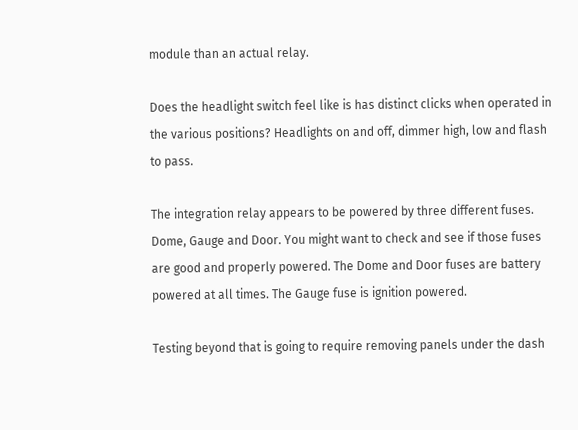module than an actual relay.

Does the headlight switch feel like is has distinct clicks when operated in the various positions? Headlights on and off, dimmer high, low and flash to pass.

The integration relay appears to be powered by three different fuses.  Dome, Gauge and Door. You might want to check and see if those fuses are good and properly powered. The Dome and Door fuses are battery powered at all times. The Gauge fuse is ignition powered.

Testing beyond that is going to require removing panels under the dash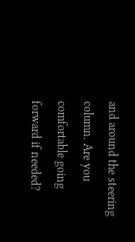and around the steering column. Are you comfortable going forward if needed?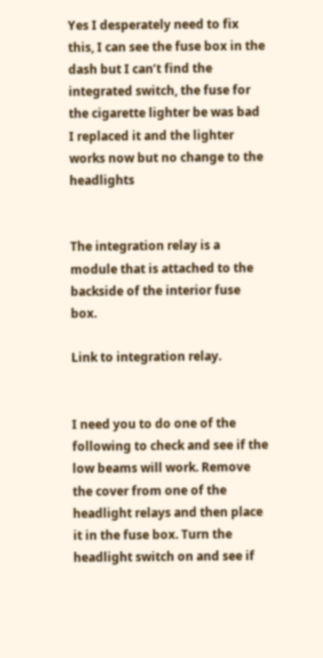Yes I desperately need to fix this, I can see the fuse box in the dash but I can’t find the integrated switch, the fuse for the cigarette lighter be was bad I replaced it and the lighter works now but no change to the headlights


The integration relay is a module that is attached to the backside of the interior fuse box.

Link to integration relay.


I need you to do one of the following to check and see if the low beams will work. Remove the cover from one of the headlight relays and then place it in the fuse box. Turn the headlight switch on and see if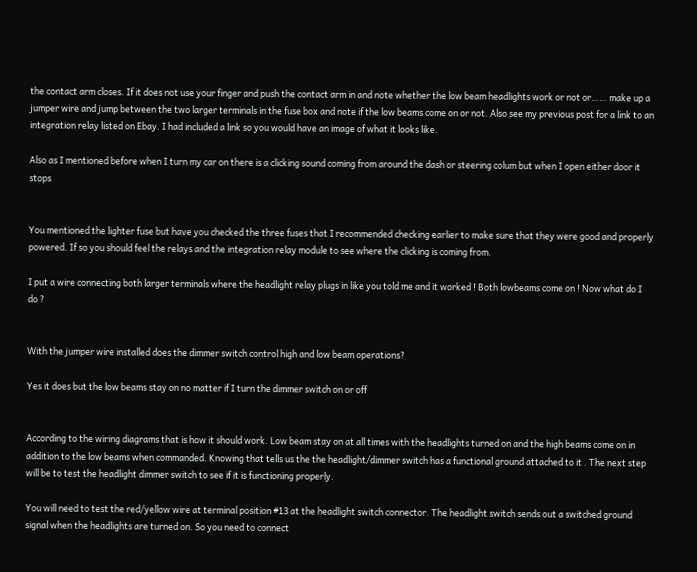the contact arm closes. If it does not use your finger and push the contact arm in and note whether the low beam headlights work or not or…… make up a jumper wire and jump between the two larger terminals in the fuse box and note if the low beams come on or not. Also see my previous post for a link to an integration relay listed on Ebay. I had included a link so you would have an image of what it looks like.

Also as I mentioned before when I turn my car on there is a clicking sound coming from around the dash or steering colum but when I open either door it stops


You mentioned the lighter fuse but have you checked the three fuses that I recommended checking earlier to make sure that they were good and properly powered. If so you should feel the relays and the integration relay module to see where the clicking is coming from.

I put a wire connecting both larger terminals where the headlight relay plugs in like you told me and it worked ! Both lowbeams come on ! Now what do I do ?


With the jumper wire installed does the dimmer switch control high and low beam operations?

Yes it does but the low beams stay on no matter if I turn the dimmer switch on or off


According to the wiring diagrams that is how it should work. Low beam stay on at all times with the headlights turned on and the high beams come on in addition to the low beams when commanded. Knowing that tells us the the headlight/dimmer switch has a functional ground attached to it . The next step will be to test the headlight dimmer switch to see if it is functioning properly.

You will need to test the red/yellow wire at terminal position #13 at the headlight switch connector. The headlight switch sends out a switched ground signal when the headlights are turned on. So you need to connect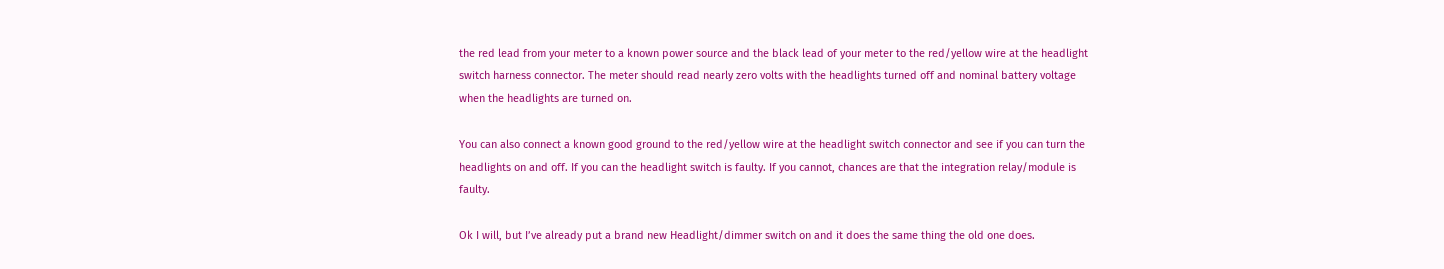the red lead from your meter to a known power source and the black lead of your meter to the red/yellow wire at the headlight switch harness connector. The meter should read nearly zero volts with the headlights turned off and nominal battery voltage when the headlights are turned on.

You can also connect a known good ground to the red/yellow wire at the headlight switch connector and see if you can turn the headlights on and off. If you can the headlight switch is faulty. If you cannot, chances are that the integration relay/module is faulty.

Ok I will, but I’ve already put a brand new Headlight/dimmer switch on and it does the same thing the old one does.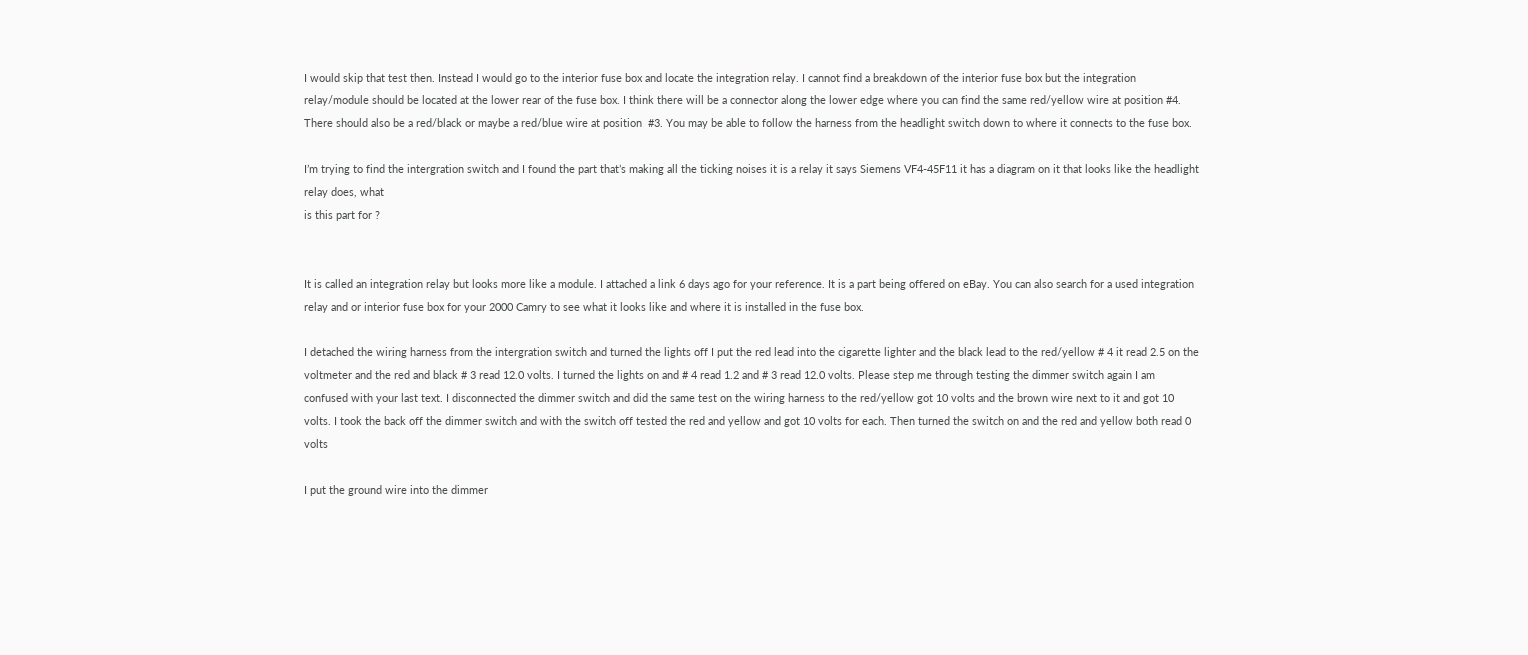I would skip that test then. Instead I would go to the interior fuse box and locate the integration relay. I cannot find a breakdown of the interior fuse box but the integration relay/module should be located at the lower rear of the fuse box. I think there will be a connector along the lower edge where you can find the same red/yellow wire at position #4. There should also be a red/black or maybe a red/blue wire at position  #3. You may be able to follow the harness from the headlight switch down to where it connects to the fuse box.

I’m trying to find the intergration switch and I found the part that’s making all the ticking noises it is a relay it says Siemens VF4-45F11 it has a diagram on it that looks like the headlight relay does, what
is this part for ?


It is called an integration relay but looks more like a module. I attached a link 6 days ago for your reference. It is a part being offered on eBay. You can also search for a used integration relay and or interior fuse box for your 2000 Camry to see what it looks like and where it is installed in the fuse box.

I detached the wiring harness from the intergration switch and turned the lights off I put the red lead into the cigarette lighter and the black lead to the red/yellow # 4 it read 2.5 on the voltmeter and the red and black # 3 read 12.0 volts. I turned the lights on and # 4 read 1.2 and # 3 read 12.0 volts. Please step me through testing the dimmer switch again I am confused with your last text. I disconnected the dimmer switch and did the same test on the wiring harness to the red/yellow got 10 volts and the brown wire next to it and got 10 volts. I took the back off the dimmer switch and with the switch off tested the red and yellow and got 10 volts for each. Then turned the switch on and the red and yellow both read 0 volts

I put the ground wire into the dimmer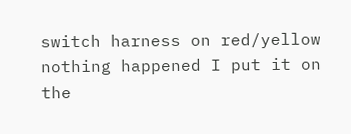switch harness on red/yellow nothing happened I put it on the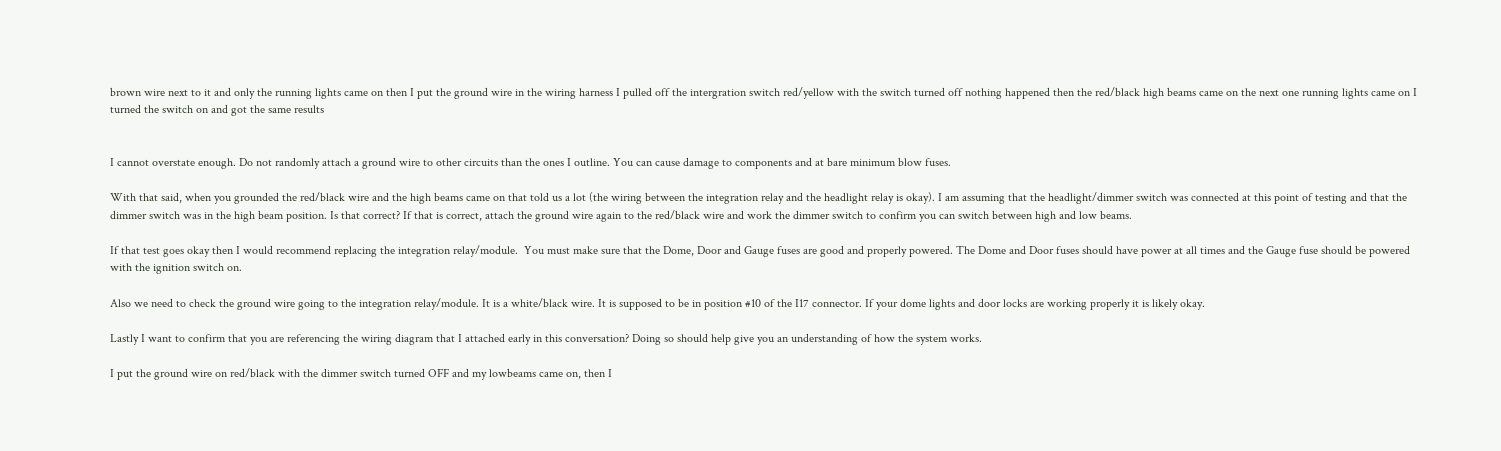brown wire next to it and only the running lights came on then I put the ground wire in the wiring harness I pulled off the intergration switch red/yellow with the switch turned off nothing happened then the red/black high beams came on the next one running lights came on I turned the switch on and got the same results


I cannot overstate enough. Do not randomly attach a ground wire to other circuits than the ones I outline. You can cause damage to components and at bare minimum blow fuses.

With that said, when you grounded the red/black wire and the high beams came on that told us a lot (the wiring between the integration relay and the headlight relay is okay). I am assuming that the headlight/dimmer switch was connected at this point of testing and that the dimmer switch was in the high beam position. Is that correct? If that is correct, attach the ground wire again to the red/black wire and work the dimmer switch to confirm you can switch between high and low beams.

If that test goes okay then I would recommend replacing the integration relay/module.  You must make sure that the Dome, Door and Gauge fuses are good and properly powered. The Dome and Door fuses should have power at all times and the Gauge fuse should be powered with the ignition switch on.

Also we need to check the ground wire going to the integration relay/module. It is a white/black wire. It is supposed to be in position #10 of the I17 connector. If your dome lights and door locks are working properly it is likely okay.

Lastly I want to confirm that you are referencing the wiring diagram that I attached early in this conversation? Doing so should help give you an understanding of how the system works.

I put the ground wire on red/black with the dimmer switch turned OFF and my lowbeams came on, then I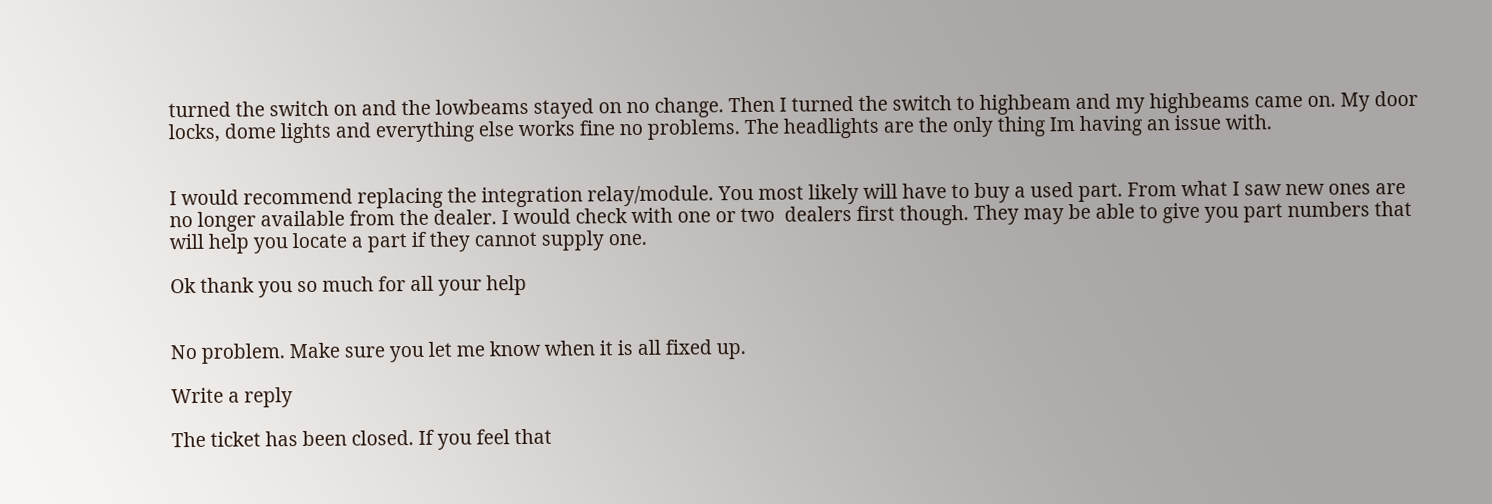turned the switch on and the lowbeams stayed on no change. Then I turned the switch to highbeam and my highbeams came on. My door locks, dome lights and everything else works fine no problems. The headlights are the only thing Im having an issue with.


I would recommend replacing the integration relay/module. You most likely will have to buy a used part. From what I saw new ones are no longer available from the dealer. I would check with one or two  dealers first though. They may be able to give you part numbers that will help you locate a part if they cannot supply one.

Ok thank you so much for all your help


No problem. Make sure you let me know when it is all fixed up.

Write a reply

The ticket has been closed. If you feel that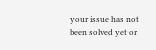your issue has not been solved yet or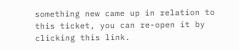something new came up in relation to this ticket, you can re-open it by clicking this link.